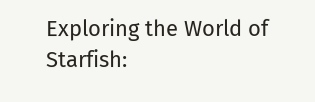Exploring the World of Starfish: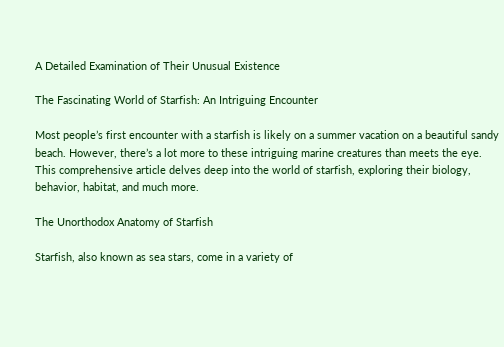A Detailed Examination of Their Unusual Existence

The Fascinating World of Starfish: An Intriguing Encounter

Most people’s first encounter with a starfish is likely on a summer vacation on a beautiful sandy beach. However, there’s a lot more to these intriguing marine creatures than meets the eye. This comprehensive article delves deep into the world of starfish, exploring their biology, behavior, habitat, and much more.

The Unorthodox Anatomy of Starfish

Starfish, also known as sea stars, come in a variety of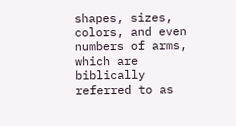shapes, sizes, colors, and even numbers of arms, which are biblically referred to as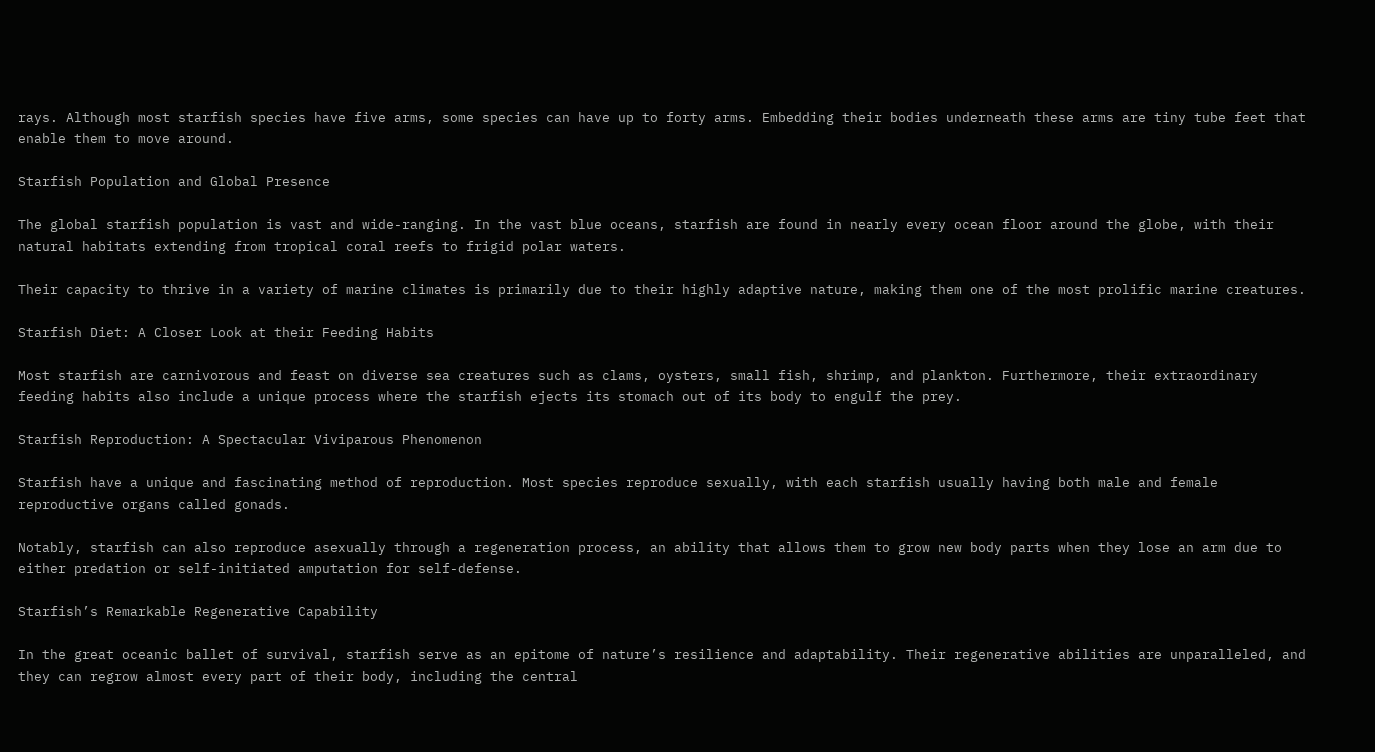rays. Although most starfish species have five arms, some species can have up to forty arms. Embedding their bodies underneath these arms are tiny tube feet that enable them to move around.

Starfish Population and Global Presence

The global starfish population is vast and wide-ranging. In the vast blue oceans, starfish are found in nearly every ocean floor around the globe, with their natural habitats extending from tropical coral reefs to frigid polar waters.

Their capacity to thrive in a variety of marine climates is primarily due to their highly adaptive nature, making them one of the most prolific marine creatures.

Starfish Diet: A Closer Look at their Feeding Habits

Most starfish are carnivorous and feast on diverse sea creatures such as clams, oysters, small fish, shrimp, and plankton. Furthermore, their extraordinary feeding habits also include a unique process where the starfish ejects its stomach out of its body to engulf the prey.

Starfish Reproduction: A Spectacular Viviparous Phenomenon

Starfish have a unique and fascinating method of reproduction. Most species reproduce sexually, with each starfish usually having both male and female reproductive organs called gonads.

Notably, starfish can also reproduce asexually through a regeneration process, an ability that allows them to grow new body parts when they lose an arm due to either predation or self-initiated amputation for self-defense.

Starfish’s Remarkable Regenerative Capability

In the great oceanic ballet of survival, starfish serve as an epitome of nature’s resilience and adaptability. Their regenerative abilities are unparalleled, and they can regrow almost every part of their body, including the central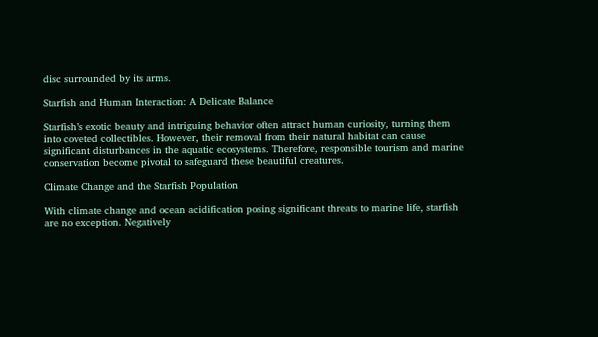disc surrounded by its arms.

Starfish and Human Interaction: A Delicate Balance

Starfish’s exotic beauty and intriguing behavior often attract human curiosity, turning them into coveted collectibles. However, their removal from their natural habitat can cause significant disturbances in the aquatic ecosystems. Therefore, responsible tourism and marine conservation become pivotal to safeguard these beautiful creatures.

Climate Change and the Starfish Population

With climate change and ocean acidification posing significant threats to marine life, starfish are no exception. Negatively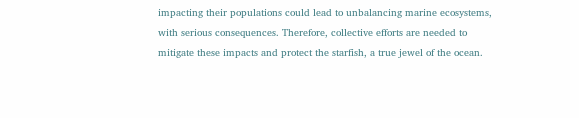impacting their populations could lead to unbalancing marine ecosystems, with serious consequences. Therefore, collective efforts are needed to mitigate these impacts and protect the starfish, a true jewel of the ocean.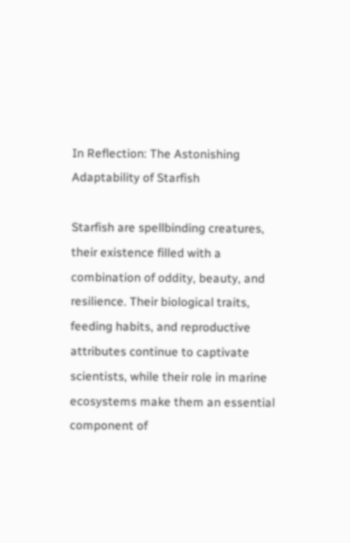In Reflection: The Astonishing Adaptability of Starfish

Starfish are spellbinding creatures, their existence filled with a combination of oddity, beauty, and resilience. Their biological traits, feeding habits, and reproductive attributes continue to captivate scientists, while their role in marine ecosystems make them an essential component of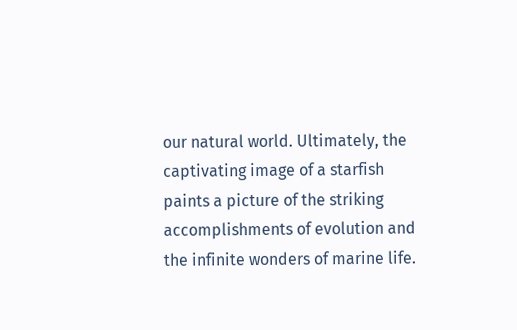our natural world. Ultimately, the captivating image of a starfish paints a picture of the striking accomplishments of evolution and the infinite wonders of marine life.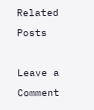Related Posts

Leave a Comment